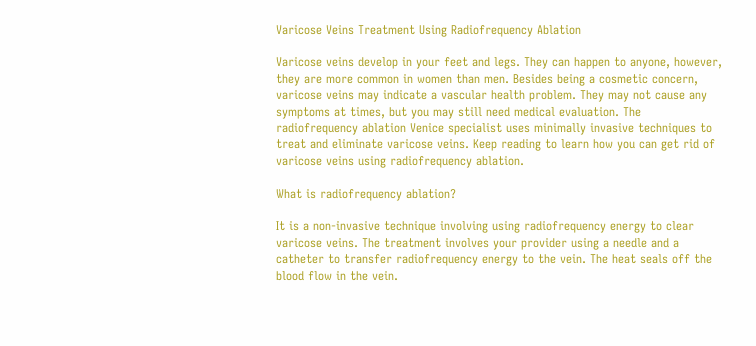Varicose Veins Treatment Using Radiofrequency Ablation

Varicose veins develop in your feet and legs. They can happen to anyone, however, they are more common in women than men. Besides being a cosmetic concern, varicose veins may indicate a vascular health problem. They may not cause any symptoms at times, but you may still need medical evaluation. The radiofrequency ablation Venice specialist uses minimally invasive techniques to treat and eliminate varicose veins. Keep reading to learn how you can get rid of varicose veins using radiofrequency ablation.

What is radiofrequency ablation?

It is a non-invasive technique involving using radiofrequency energy to clear varicose veins. The treatment involves your provider using a needle and a catheter to transfer radiofrequency energy to the vein. The heat seals off the blood flow in the vein.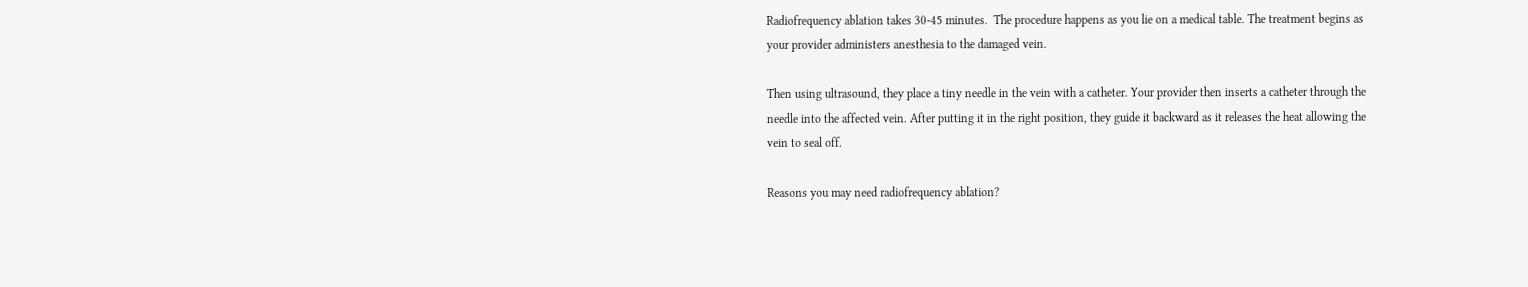Radiofrequency ablation takes 30-45 minutes.  The procedure happens as you lie on a medical table. The treatment begins as your provider administers anesthesia to the damaged vein.

Then using ultrasound, they place a tiny needle in the vein with a catheter. Your provider then inserts a catheter through the needle into the affected vein. After putting it in the right position, they guide it backward as it releases the heat allowing the vein to seal off.

Reasons you may need radiofrequency ablation?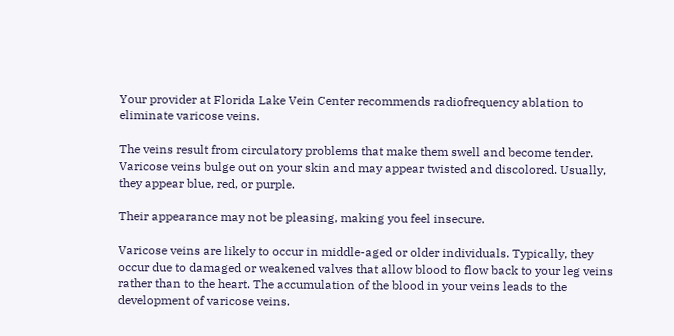Your provider at Florida Lake Vein Center recommends radiofrequency ablation to eliminate varicose veins.

The veins result from circulatory problems that make them swell and become tender. Varicose veins bulge out on your skin and may appear twisted and discolored. Usually, they appear blue, red, or purple.

Their appearance may not be pleasing, making you feel insecure.

Varicose veins are likely to occur in middle-aged or older individuals. Typically, they occur due to damaged or weakened valves that allow blood to flow back to your leg veins rather than to the heart. The accumulation of the blood in your veins leads to the development of varicose veins.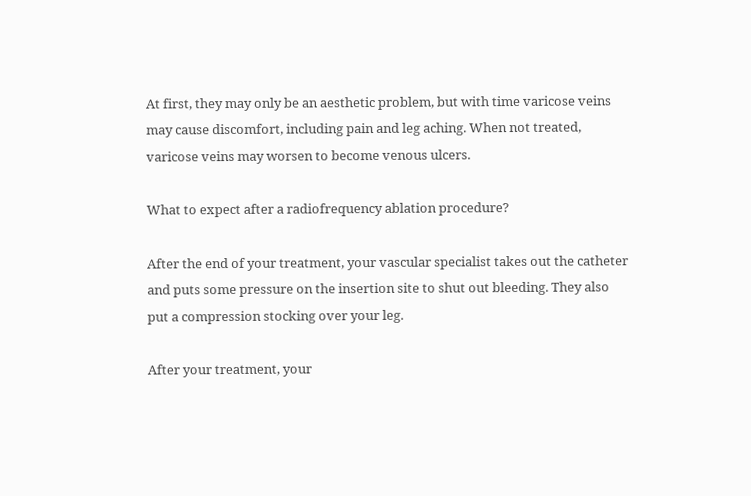At first, they may only be an aesthetic problem, but with time varicose veins may cause discomfort, including pain and leg aching. When not treated, varicose veins may worsen to become venous ulcers.

What to expect after a radiofrequency ablation procedure?

After the end of your treatment, your vascular specialist takes out the catheter and puts some pressure on the insertion site to shut out bleeding. They also put a compression stocking over your leg.

After your treatment, your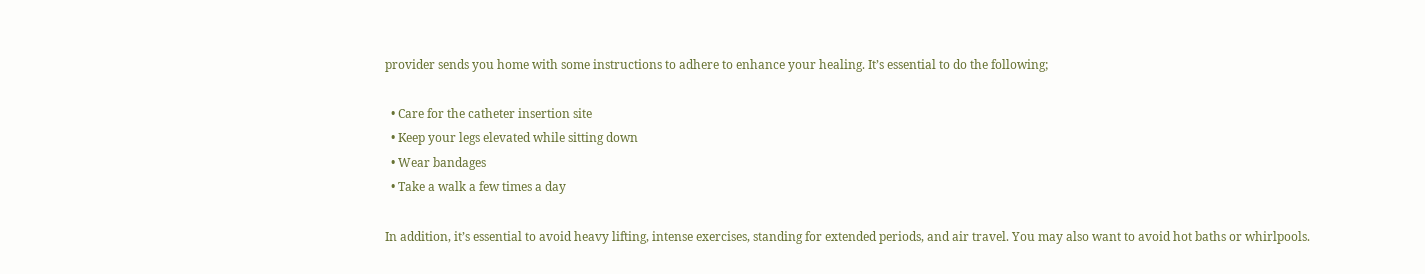provider sends you home with some instructions to adhere to enhance your healing. It’s essential to do the following;

  • Care for the catheter insertion site
  • Keep your legs elevated while sitting down
  • Wear bandages
  • Take a walk a few times a day

In addition, it’s essential to avoid heavy lifting, intense exercises, standing for extended periods, and air travel. You may also want to avoid hot baths or whirlpools.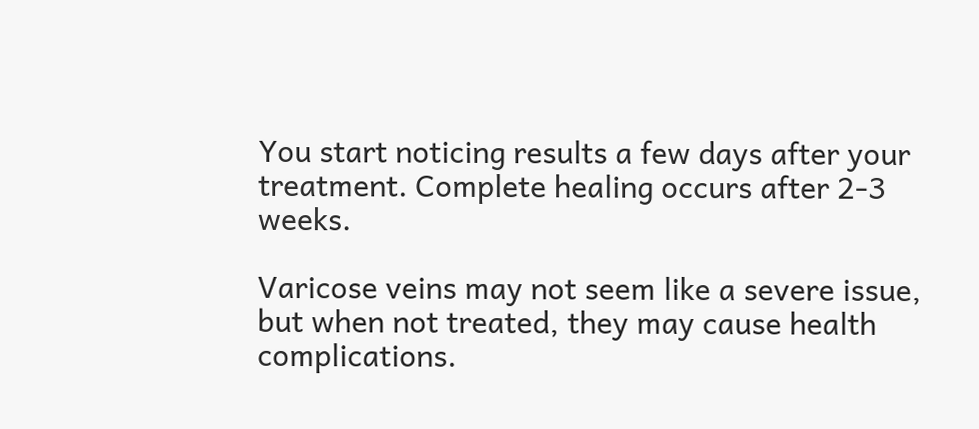You start noticing results a few days after your treatment. Complete healing occurs after 2-3 weeks.

Varicose veins may not seem like a severe issue, but when not treated, they may cause health complications.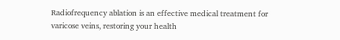Radiofrequency ablation is an effective medical treatment for varicose veins, restoring your health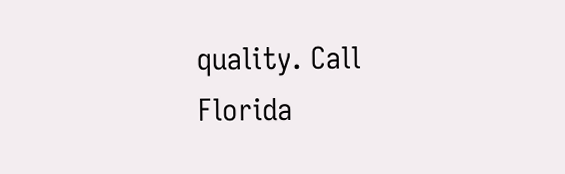quality. Call Florida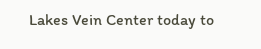Lakes Vein Center today to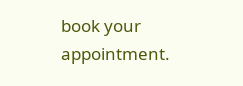book your appointment.